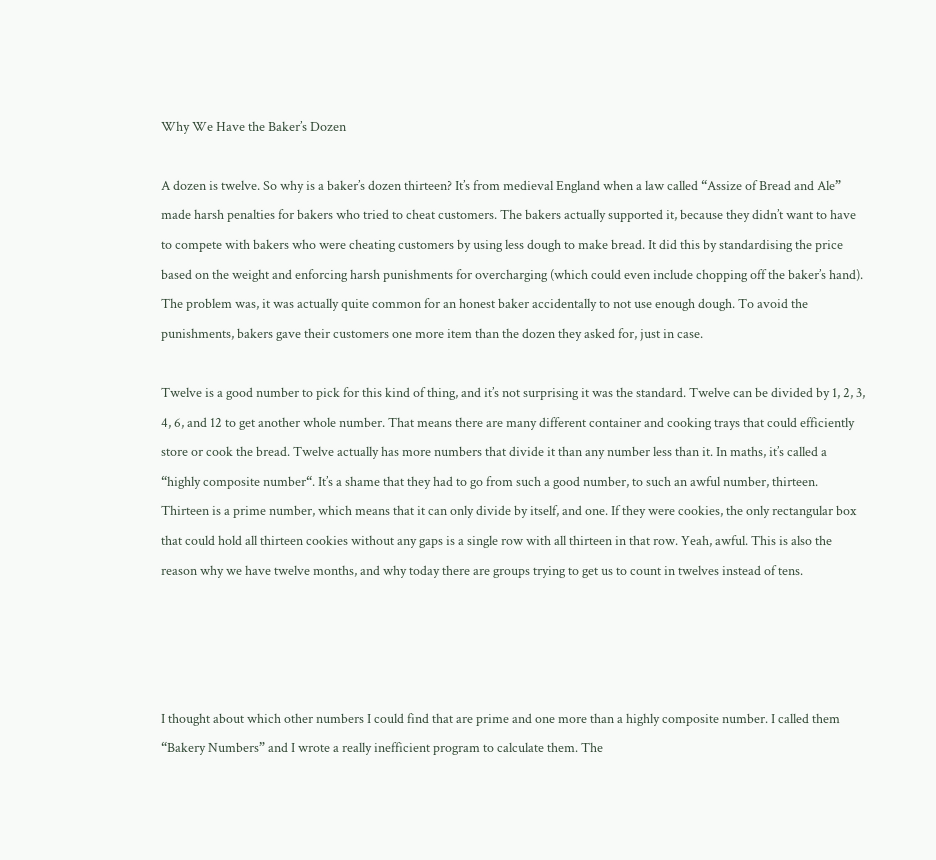Why We Have the Baker’s Dozen

A dozen is twelve. So why is a baker’s dozen thirteen? It’s from medieval England when a law called “Assize of Bread and Ale” made harsh penalties for bakers who tried to cheat customers. The bakers actually supported it, because they didn’t want to have to compete with bakers who were cheating customers by using less dough to make bread. It did this by standardising the price based on the weight and enforcing harsh punishments for overcharging (which could even include chopping off the baker’s hand). The problem was, it was actually quite common for an honest baker accidentally to not use enough dough. To avoid the punishments, bakers gave their customers one more item than the dozen they asked for, just in case.

Twelve is a good number to pick for this kind of thing, and it’s not surprising it was the standard. Twelve can be divided by 1, 2, 3, 4, 6, and 12 to get another whole number. That means there are many different container and cooking trays that could efficiently store or cook the bread. Twelve actually has more numbers that divide it than any number less than it. In maths, it’s called a “highly composite number“. It’s a shame that they had to go from such a good number, to such an awful number, thirteen. Thirteen is a prime number, which means that it can only divide by itself, and one. If they were cookies, the only rectangular box that could hold all thirteen cookies without any gaps is a single row with all thirteen in that row. Yeah, awful. This is also the reason why we have twelve months, and why today there are groups trying to get us to count in twelves instead of tens.




I thought about which other numbers I could find that are prime and one more than a highly composite number. I called them “Bakery Numbers” and I wrote a really inefficient program to calculate them. The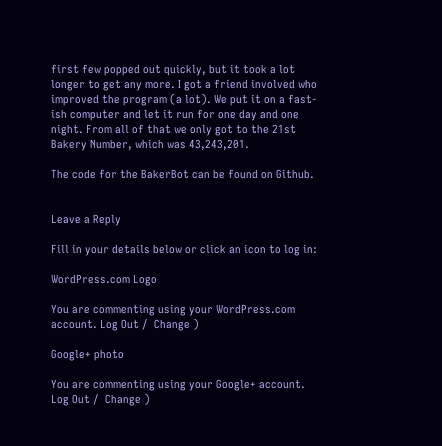first few popped out quickly, but it took a lot longer to get any more. I got a friend involved who improved the program (a lot). We put it on a fast-ish computer and let it run for one day and one night. From all of that we only got to the 21st Bakery Number, which was 43,243,201.

The code for the BakerBot can be found on Github.


Leave a Reply

Fill in your details below or click an icon to log in:

WordPress.com Logo

You are commenting using your WordPress.com account. Log Out /  Change )

Google+ photo

You are commenting using your Google+ account. Log Out /  Change )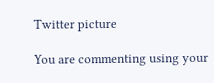Twitter picture

You are commenting using your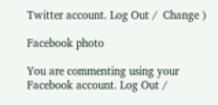Twitter account. Log Out /  Change )

Facebook photo

You are commenting using your Facebook account. Log Out /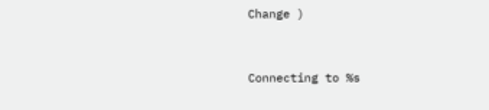Change )


Connecting to %s